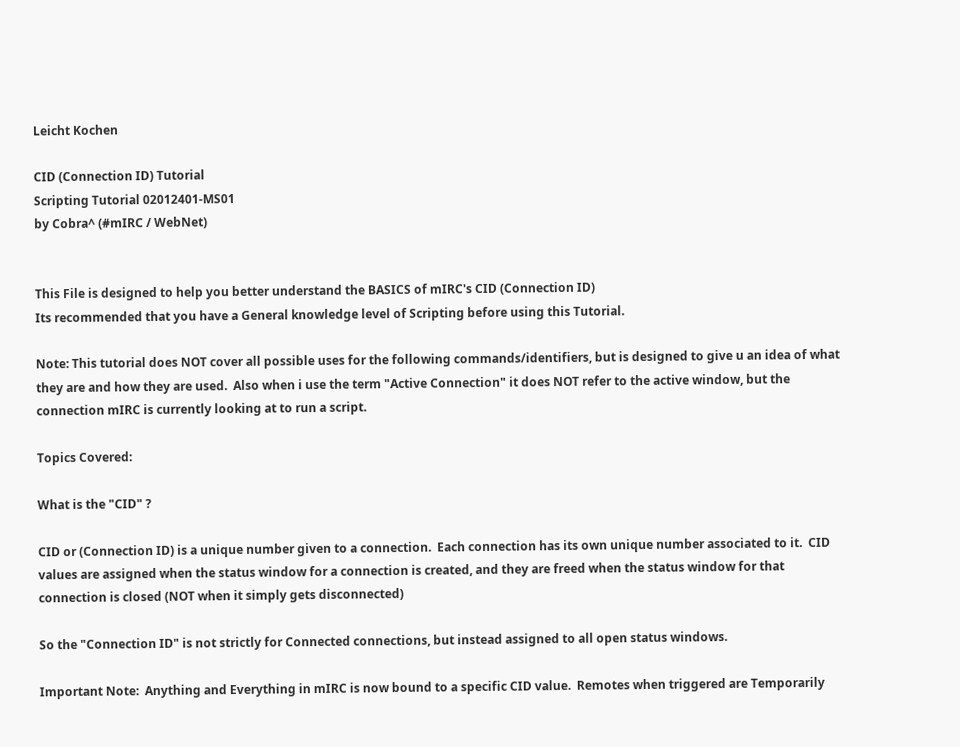Leicht Kochen

CID (Connection ID) Tutorial
Scripting Tutorial 02012401-MS01
by Cobra^ (#mIRC / WebNet)


This File is designed to help you better understand the BASICS of mIRC's CID (Connection ID)
Its recommended that you have a General knowledge level of Scripting before using this Tutorial.

Note: This tutorial does NOT cover all possible uses for the following commands/identifiers, but is designed to give u an idea of what they are and how they are used.  Also when i use the term "Active Connection" it does NOT refer to the active window, but the connection mIRC is currently looking at to run a script.

Topics Covered:

What is the "CID" ?

CID or (Connection ID) is a unique number given to a connection.  Each connection has its own unique number associated to it.  CID values are assigned when the status window for a connection is created, and they are freed when the status window for that connection is closed (NOT when it simply gets disconnected)

So the "Connection ID" is not strictly for Connected connections, but instead assigned to all open status windows.

Important Note:  Anything and Everything in mIRC is now bound to a specific CID value.  Remotes when triggered are Temporarily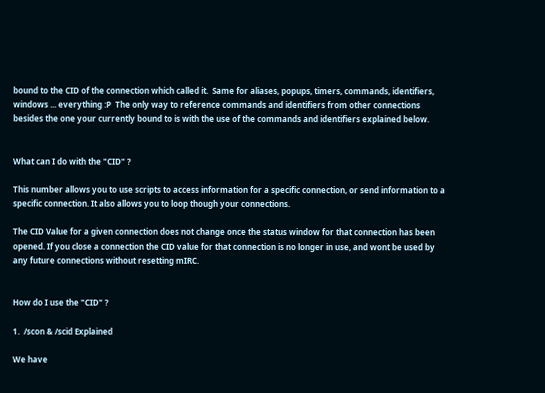bound to the CID of the connection which called it.  Same for aliases, popups, timers, commands, identifiers, windows ... everything :P  The only way to reference commands and identifiers from other connections besides the one your currently bound to is with the use of the commands and identifiers explained below.


What can I do with the "CID" ?

This number allows you to use scripts to access information for a specific connection, or send information to a specific connection. It also allows you to loop though your connections.

The CID Value for a given connection does not change once the status window for that connection has been opened. If you close a connection the CID value for that connection is no longer in use, and wont be used by any future connections without resetting mIRC.


How do I use the "CID" ?

1.  /scon & /scid Explained

We have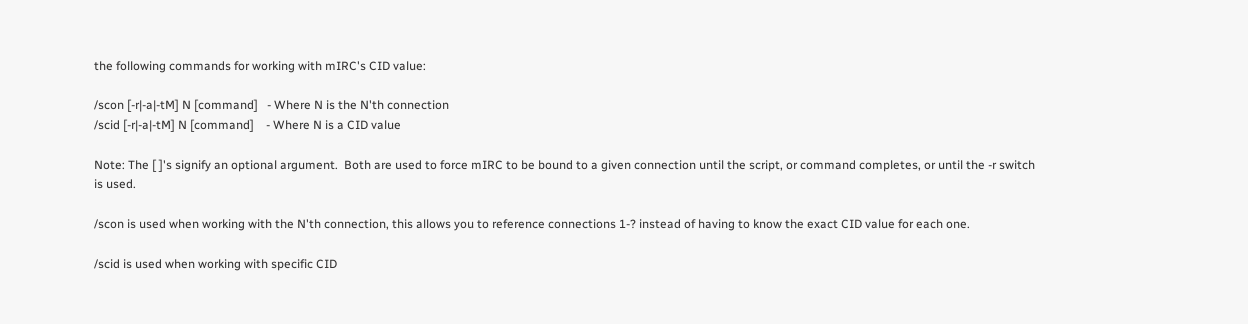the following commands for working with mIRC's CID value:

/scon [-r|-a|-tM] N [command]   - Where N is the N'th connection
/scid [-r|-a|-tM] N [command]    - Where N is a CID value

Note: The [ ]'s signify an optional argument.  Both are used to force mIRC to be bound to a given connection until the script, or command completes, or until the -r switch is used.

/scon is used when working with the N'th connection, this allows you to reference connections 1-? instead of having to know the exact CID value for each one.

/scid is used when working with specific CID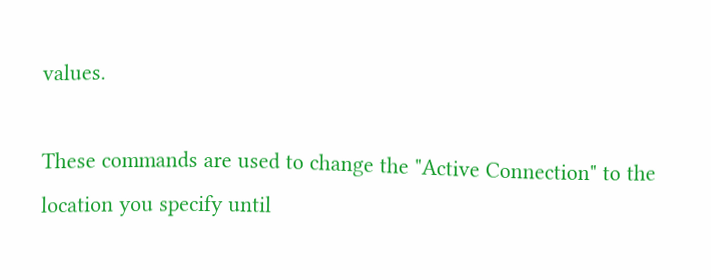values.

These commands are used to change the "Active Connection" to the location you specify until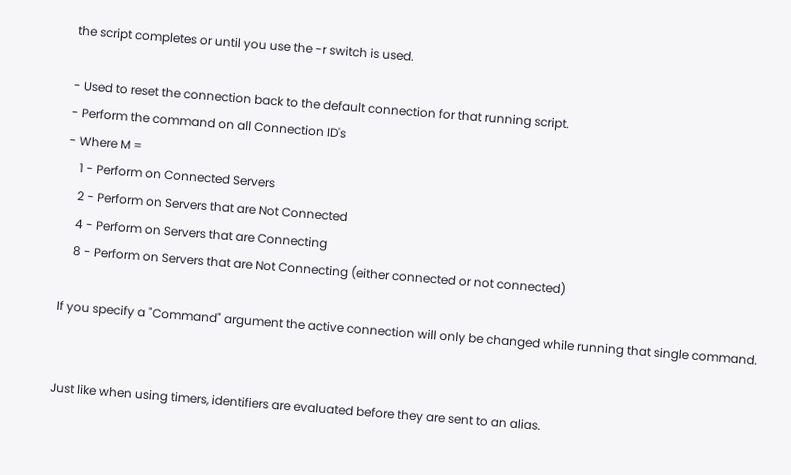the script completes or until you use the -r switch is used.

- Used to reset the connection back to the default connection for that running script.
- Perform the command on all Connection ID's
- Where M =
    1 - Perform on Connected Servers
    2 - Perform on Servers that are Not Connected
    4 - Perform on Servers that are Connecting
    8 - Perform on Servers that are Not Connecting (either connected or not connected)

If you specify a "Command" argument the active connection will only be changed while running that single command.


Just like when using timers, identifiers are evaluated before they are sent to an alias.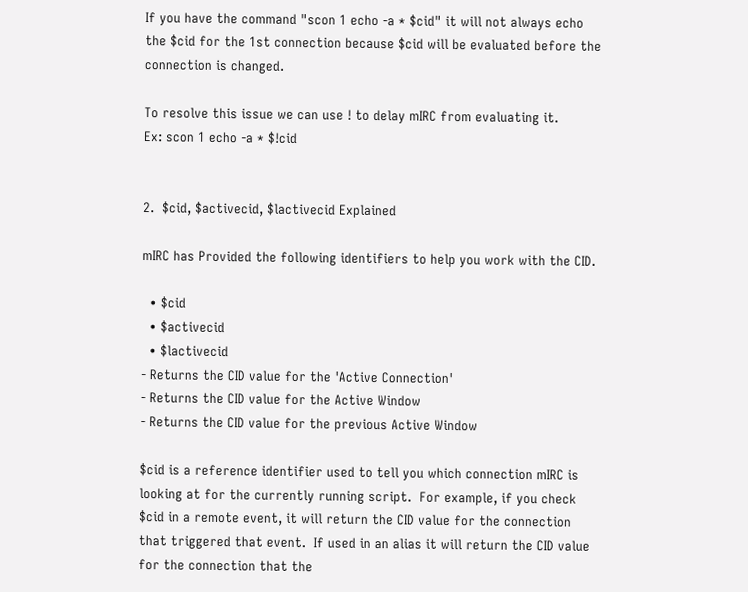If you have the command "scon 1 echo -a * $cid" it will not always echo the $cid for the 1st connection because $cid will be evaluated before the connection is changed.

To resolve this issue we can use ! to delay mIRC from evaluating it.
Ex: scon 1 echo -a * $!cid


2.  $cid, $activecid, $lactivecid Explained

mIRC has Provided the following identifiers to help you work with the CID.

  • $cid
  • $activecid
  • $lactivecid
- Returns the CID value for the 'Active Connection'
- Returns the CID value for the Active Window
- Returns the CID value for the previous Active Window

$cid is a reference identifier used to tell you which connection mIRC is looking at for the currently running script.  For example, if you check $cid in a remote event, it will return the CID value for the connection that triggered that event.  If used in an alias it will return the CID value for the connection that the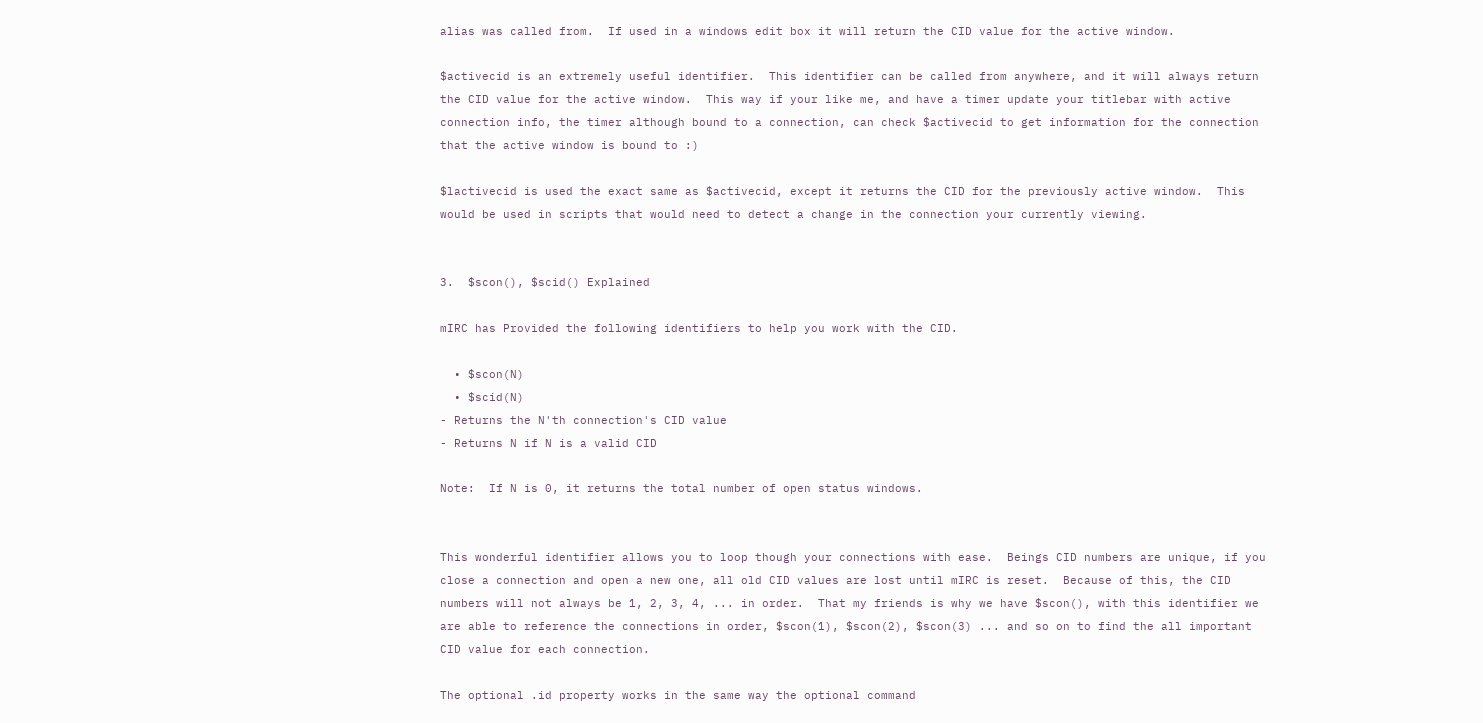alias was called from.  If used in a windows edit box it will return the CID value for the active window.

$activecid is an extremely useful identifier.  This identifier can be called from anywhere, and it will always return the CID value for the active window.  This way if your like me, and have a timer update your titlebar with active connection info, the timer although bound to a connection, can check $activecid to get information for the connection that the active window is bound to :)

$lactivecid is used the exact same as $activecid, except it returns the CID for the previously active window.  This would be used in scripts that would need to detect a change in the connection your currently viewing.


3.  $scon(), $scid() Explained

mIRC has Provided the following identifiers to help you work with the CID.

  • $scon(N)
  • $scid(N)
- Returns the N'th connection's CID value
- Returns N if N is a valid CID

Note:  If N is 0, it returns the total number of open status windows.


This wonderful identifier allows you to loop though your connections with ease.  Beings CID numbers are unique, if you close a connection and open a new one, all old CID values are lost until mIRC is reset.  Because of this, the CID numbers will not always be 1, 2, 3, 4, ... in order.  That my friends is why we have $scon(), with this identifier we are able to reference the connections in order, $scon(1), $scon(2), $scon(3) ... and so on to find the all important CID value for each connection.

The optional .id property works in the same way the optional command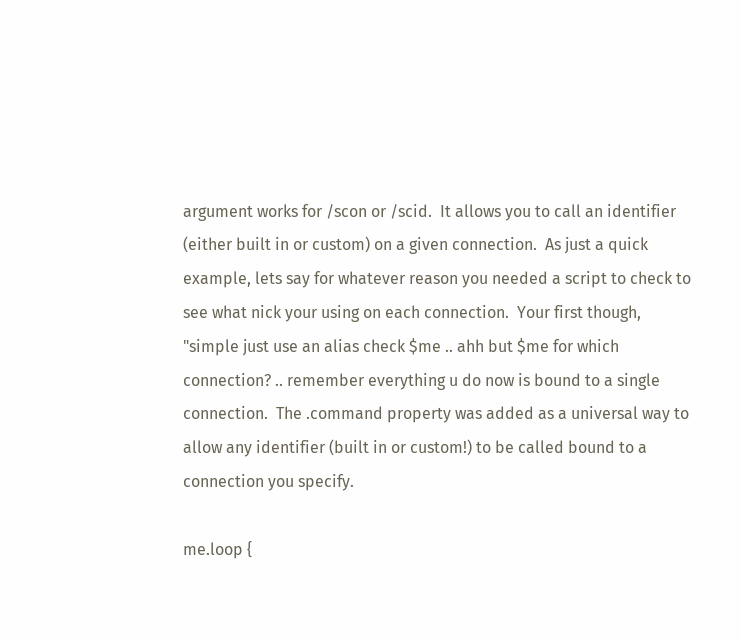argument works for /scon or /scid.  It allows you to call an identifier (either built in or custom) on a given connection.  As just a quick example, lets say for whatever reason you needed a script to check to see what nick your using on each connection.  Your first though, "simple just use an alias check $me .. ahh but $me for which connection? .. remember everything u do now is bound to a single connection.  The .command property was added as a universal way to allow any identifier (built in or custom!) to be called bound to a connection you specify.

me.loop {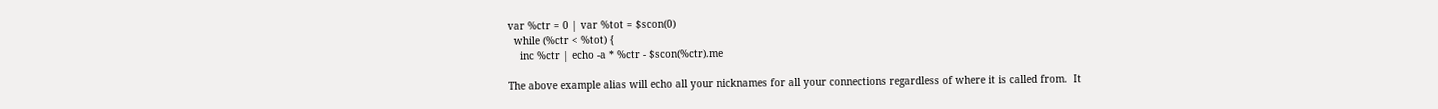var %ctr = 0 | var %tot = $scon(0)
  while (%ctr < %tot) {
    inc %ctr | echo -a * %ctr - $scon(%ctr).me

The above example alias will echo all your nicknames for all your connections regardless of where it is called from.  It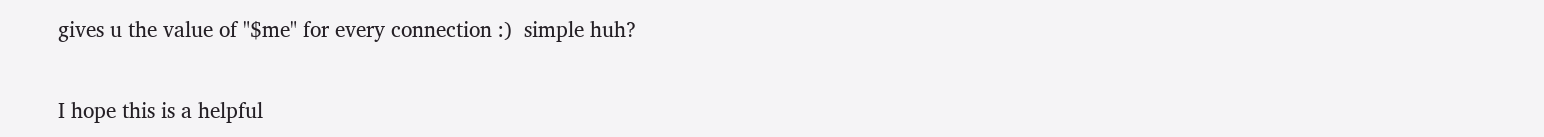gives u the value of "$me" for every connection :)  simple huh?


I hope this is a helpful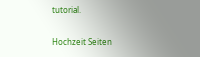tutorial.

Hochzeit Seiten